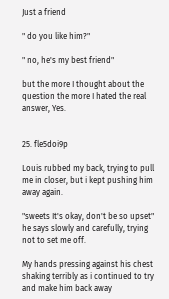Just a friend

" do you like him?"

" no, he's my best friend"

but the more I thought about the question the more I hated the real answer, Yes.


25. fle5doi9p

Louis rubbed my back, trying to pull me in closer, but i kept pushing him away again.

"sweets It's okay, don't be so upset" he says slowly and carefully, trying not to set me off.

My hands pressing against his chest shaking terribly as i continued to try and make him back away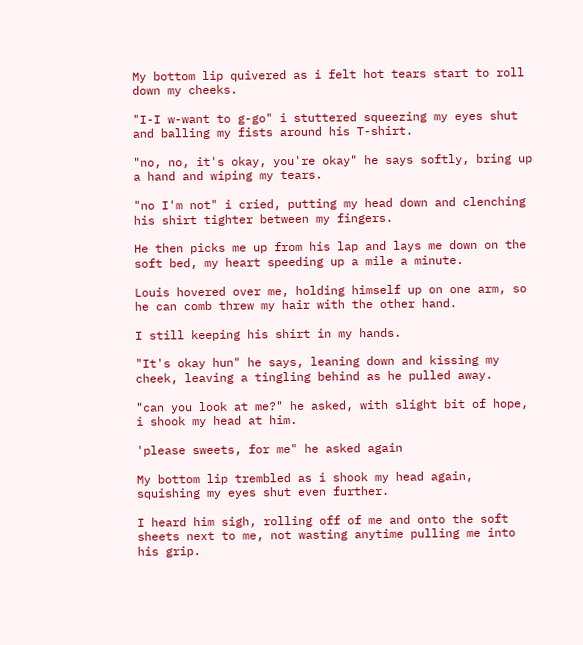My bottom lip quivered as i felt hot tears start to roll down my cheeks.

"I-I w-want to g-go" i stuttered squeezing my eyes shut and balling my fists around his T-shirt.

"no, no, it's okay, you're okay" he says softly, bring up a hand and wiping my tears.

"no I'm not" i cried, putting my head down and clenching his shirt tighter between my fingers.

He then picks me up from his lap and lays me down on the soft bed, my heart speeding up a mile a minute.

Louis hovered over me, holding himself up on one arm, so he can comb threw my hair with the other hand.

I still keeping his shirt in my hands.

"It's okay hun" he says, leaning down and kissing my cheek, leaving a tingling behind as he pulled away.

"can you look at me?" he asked, with slight bit of hope, i shook my head at him.

'please sweets, for me" he asked again

My bottom lip trembled as i shook my head again, squishing my eyes shut even further.

I heard him sigh, rolling off of me and onto the soft sheets next to me, not wasting anytime pulling me into his grip.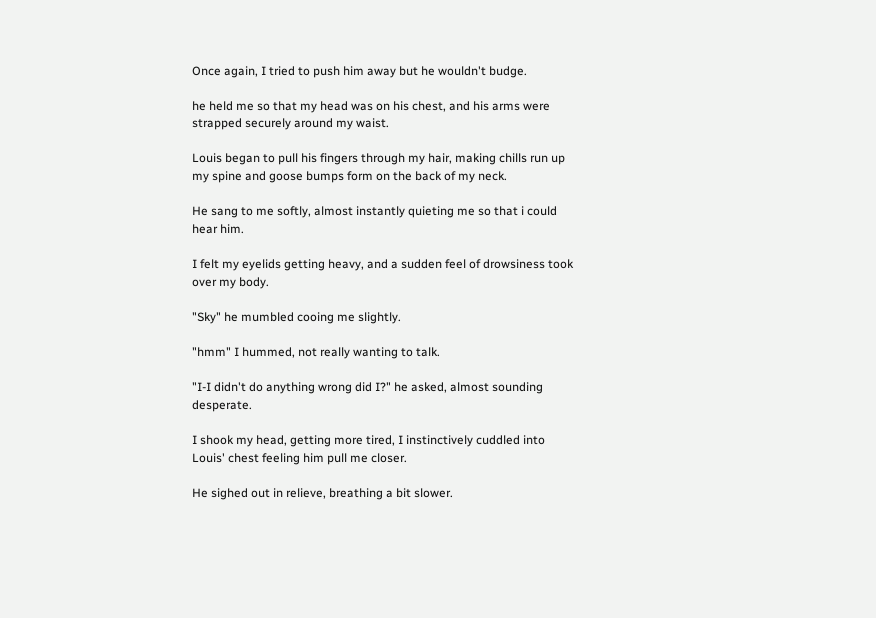Once again, I tried to push him away but he wouldn't budge.

he held me so that my head was on his chest, and his arms were strapped securely around my waist.

Louis began to pull his fingers through my hair, making chills run up my spine and goose bumps form on the back of my neck.

He sang to me softly, almost instantly quieting me so that i could hear him.

I felt my eyelids getting heavy, and a sudden feel of drowsiness took over my body.

"Sky" he mumbled cooing me slightly.

"hmm" I hummed, not really wanting to talk.

"I-I didn't do anything wrong did I?" he asked, almost sounding desperate.

I shook my head, getting more tired, I instinctively cuddled into Louis' chest feeling him pull me closer.

He sighed out in relieve, breathing a bit slower.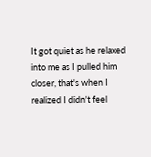It got quiet as he relaxed into me as I pulled him closer, that's when I realized I didn't feel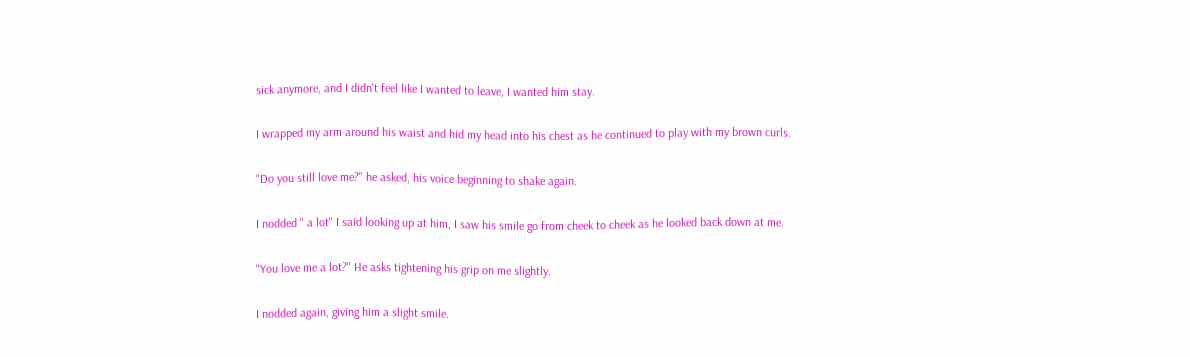sick anymore, and I didn't feel like I wanted to leave, I wanted him stay.

I wrapped my arm around his waist and hid my head into his chest as he continued to play with my brown curls.

"Do you still love me?" he asked, his voice beginning to shake again.

I nodded " a lot" I said looking up at him, I saw his smile go from cheek to cheek as he looked back down at me.

"You love me a lot?" He asks tightening his grip on me slightly.

I nodded again, giving him a slight smile.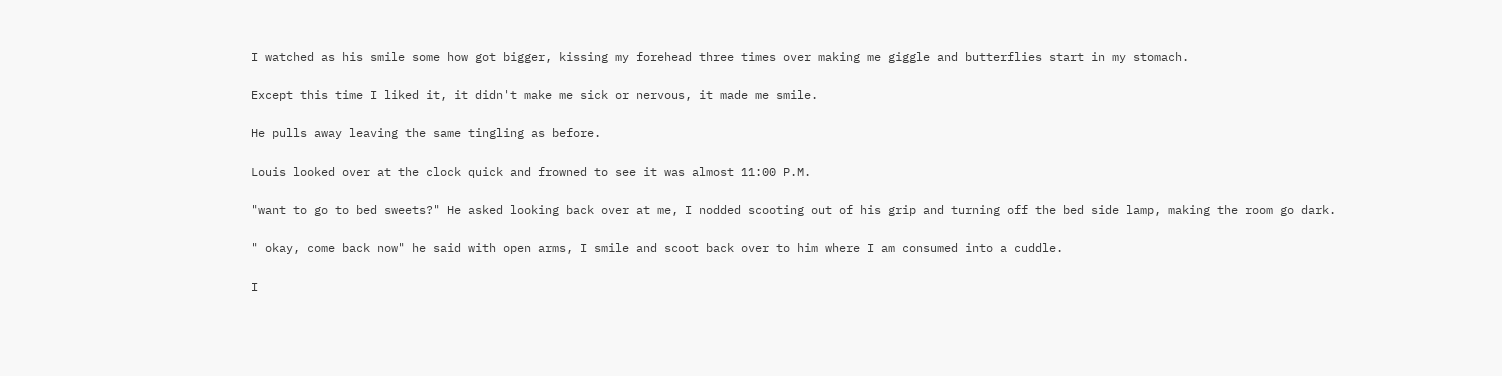I watched as his smile some how got bigger, kissing my forehead three times over making me giggle and butterflies start in my stomach.

Except this time I liked it, it didn't make me sick or nervous, it made me smile.

He pulls away leaving the same tingling as before.

Louis looked over at the clock quick and frowned to see it was almost 11:00 P.M.

"want to go to bed sweets?" He asked looking back over at me, I nodded scooting out of his grip and turning off the bed side lamp, making the room go dark.

" okay, come back now" he said with open arms, I smile and scoot back over to him where I am consumed into a cuddle.

I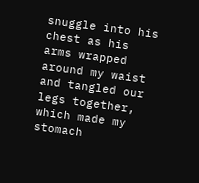snuggle into his chest as his arms wrapped around my waist and tangled our legs together, which made my stomach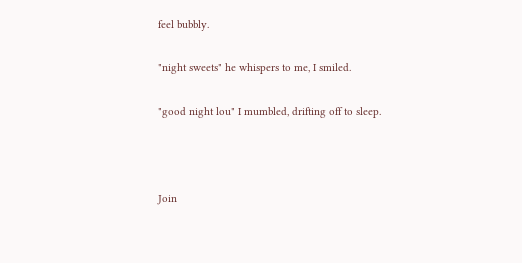feel bubbly.

"night sweets" he whispers to me, I smiled.

"good night lou" I mumbled, drifting off to sleep.



Join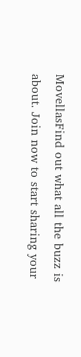MovellasFind out what all the buzz is about. Join now to start sharing your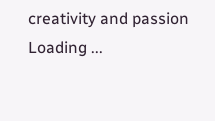creativity and passion
Loading ...